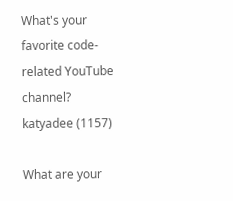What's your favorite code-related YouTube channel?
katyadee (1157)

What are your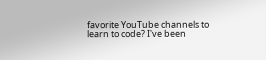favorite YouTube channels to learn to code? I've been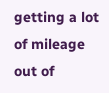getting a lot of mileage out of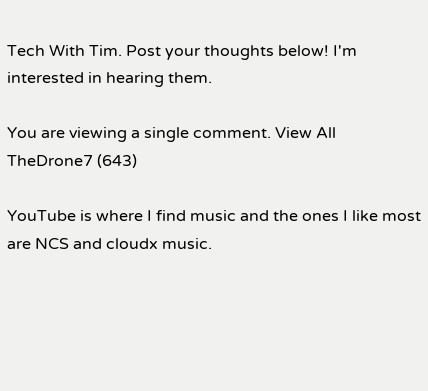Tech With Tim. Post your thoughts below! I'm interested in hearing them.

You are viewing a single comment. View All
TheDrone7 (643)

YouTube is where I find music and the ones I like most are NCS and cloudx music.